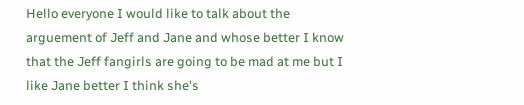Hello everyone I would like to talk about the arguement of Jeff and Jane and whose better I know that the Jeff fangirls are going to be mad at me but I like Jane better I think she's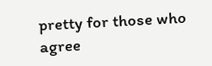pretty for those who agree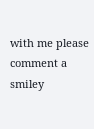with me please comment a smiley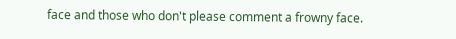face and those who don't please comment a frowny face.